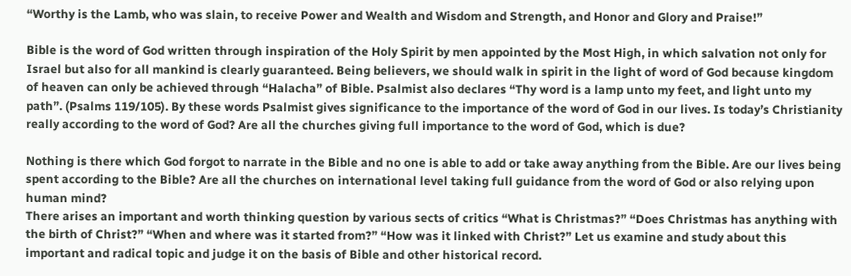“Worthy is the Lamb, who was slain, to receive Power and Wealth and Wisdom and Strength, and Honor and Glory and Praise!”

Bible is the word of God written through inspiration of the Holy Spirit by men appointed by the Most High, in which salvation not only for Israel but also for all mankind is clearly guaranteed. Being believers, we should walk in spirit in the light of word of God because kingdom of heaven can only be achieved through “Halacha” of Bible. Psalmist also declares “Thy word is a lamp unto my feet, and light unto my path”. (Psalms 119/105). By these words Psalmist gives significance to the importance of the word of God in our lives. Is today’s Christianity really according to the word of God? Are all the churches giving full importance to the word of God, which is due?

Nothing is there which God forgot to narrate in the Bible and no one is able to add or take away anything from the Bible. Are our lives being spent according to the Bible? Are all the churches on international level taking full guidance from the word of God or also relying upon human mind?
There arises an important and worth thinking question by various sects of critics “What is Christmas?” “Does Christmas has anything with the birth of Christ?” “When and where was it started from?” “How was it linked with Christ?” Let us examine and study about this important and radical topic and judge it on the basis of Bible and other historical record.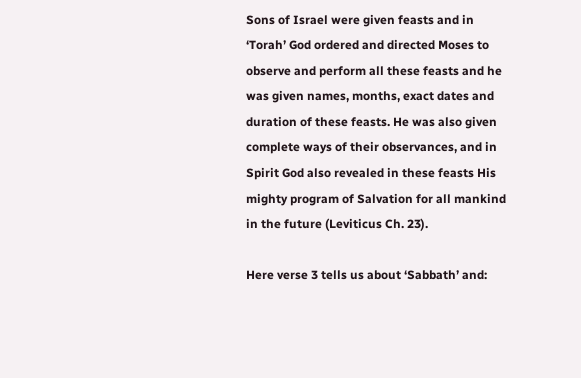Sons of Israel were given feasts and in ‘Torah’ God ordered and directed Moses to observe and perform all these feasts and he was given names, months, exact dates and duration of these feasts. He was also given complete ways of their observances, and in Spirit God also revealed in these feasts His mighty program of Salvation for all mankind in the future (Leviticus Ch. 23).

Here verse 3 tells us about ‘Sabbath’ and: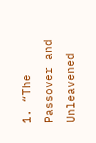1. “The Passover and Unleavened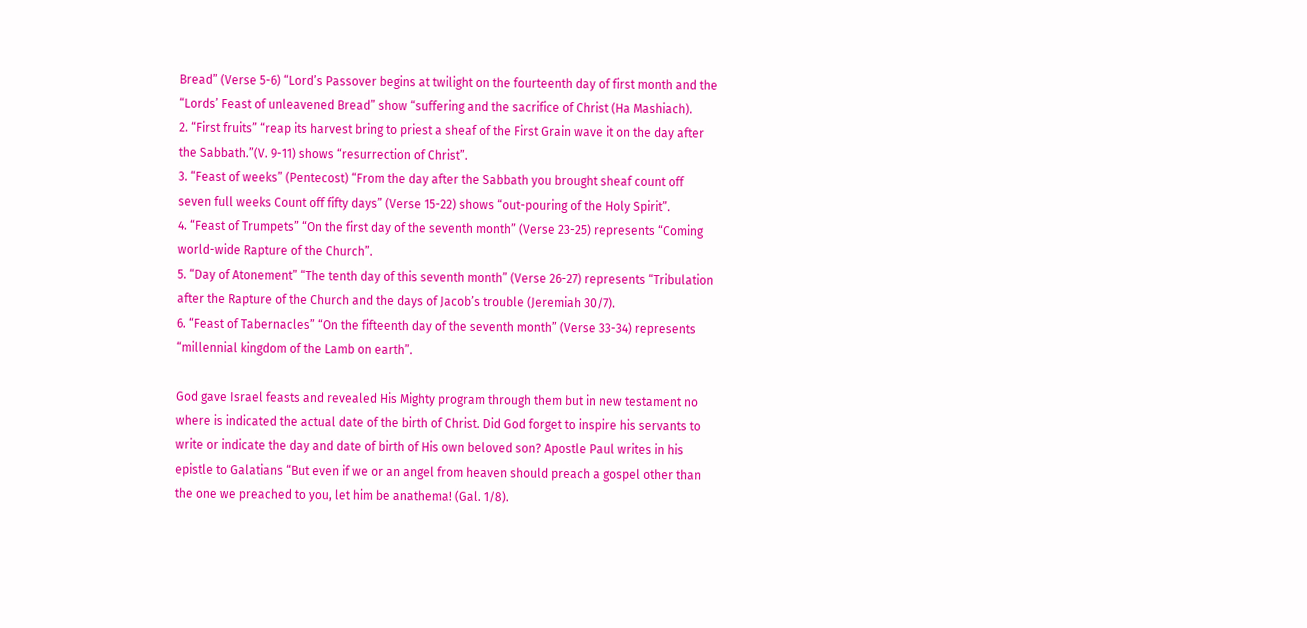Bread” (Verse 5-6) “Lord’s Passover begins at twilight on the fourteenth day of first month and the “Lords’ Feast of unleavened Bread” show “suffering and the sacrifice of Christ (Ha Mashiach).
2. “First fruits” “reap its harvest bring to priest a sheaf of the First Grain wave it on the day after the Sabbath.”(V. 9-11) shows “resurrection of Christ”.
3. “Feast of weeks” (Pentecost) “From the day after the Sabbath you brought sheaf count off seven full weeks Count off fifty days” (Verse 15-22) shows “out-pouring of the Holy Spirit”.
4. “Feast of Trumpets” “On the first day of the seventh month” (Verse 23-25) represents “Coming world-wide Rapture of the Church”.
5. “Day of Atonement” “The tenth day of this seventh month” (Verse 26-27) represents “Tribulation after the Rapture of the Church and the days of Jacob’s trouble (Jeremiah 30/7).
6. “Feast of Tabernacles” “On the fifteenth day of the seventh month” (Verse 33-34) represents “millennial kingdom of the Lamb on earth”.

God gave Israel feasts and revealed His Mighty program through them but in new testament no where is indicated the actual date of the birth of Christ. Did God forget to inspire his servants to write or indicate the day and date of birth of His own beloved son? Apostle Paul writes in his epistle to Galatians “But even if we or an angel from heaven should preach a gospel other than the one we preached to you, let him be anathema! (Gal. 1/8).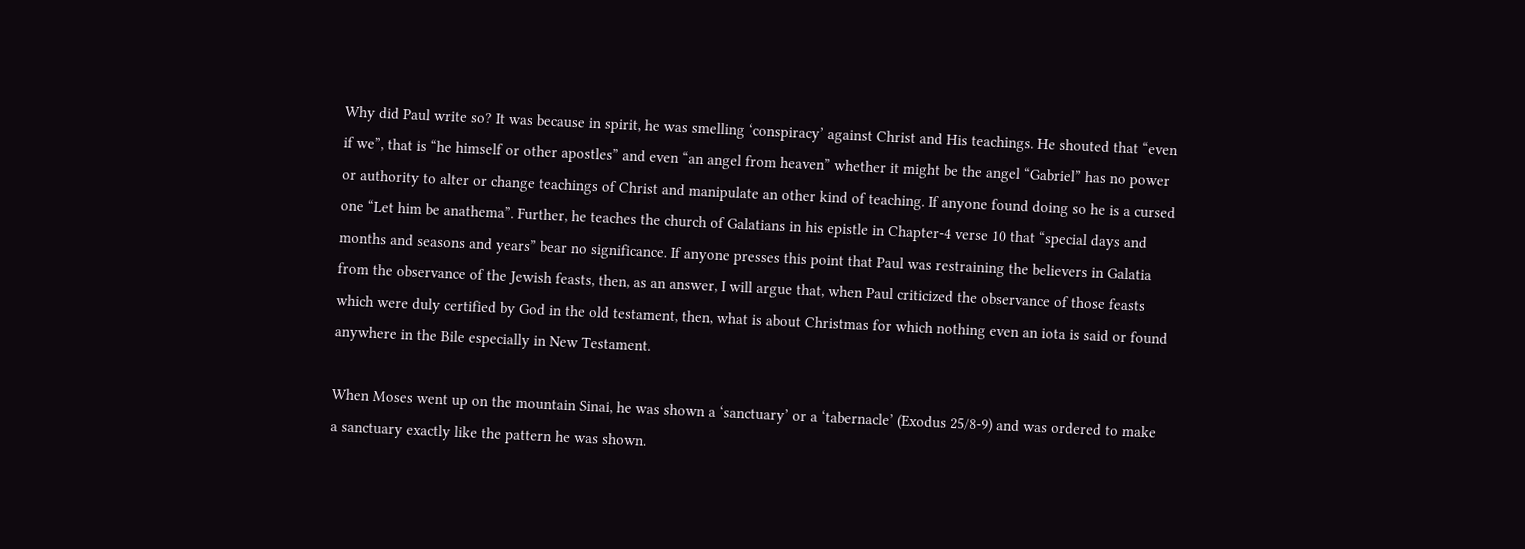Why did Paul write so? It was because in spirit, he was smelling ‘conspiracy’ against Christ and His teachings. He shouted that “even if we”, that is “he himself or other apostles” and even “an angel from heaven” whether it might be the angel “Gabriel” has no power or authority to alter or change teachings of Christ and manipulate an other kind of teaching. If anyone found doing so he is a cursed one “Let him be anathema”. Further, he teaches the church of Galatians in his epistle in Chapter-4 verse 10 that “special days and months and seasons and years” bear no significance. If anyone presses this point that Paul was restraining the believers in Galatia from the observance of the Jewish feasts, then, as an answer, I will argue that, when Paul criticized the observance of those feasts which were duly certified by God in the old testament, then, what is about Christmas for which nothing even an iota is said or found anywhere in the Bile especially in New Testament.

When Moses went up on the mountain Sinai, he was shown a ‘sanctuary’ or a ‘tabernacle’ (Exodus 25/8-9) and was ordered to make a sanctuary exactly like the pattern he was shown.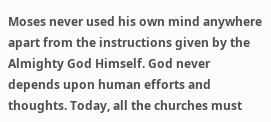Moses never used his own mind anywhere apart from the instructions given by the Almighty God Himself. God never depends upon human efforts and thoughts. Today, all the churches must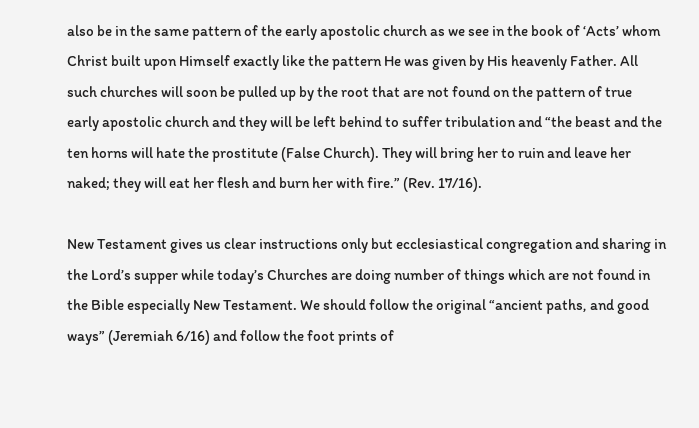also be in the same pattern of the early apostolic church as we see in the book of ‘Acts’ whom Christ built upon Himself exactly like the pattern He was given by His heavenly Father. All such churches will soon be pulled up by the root that are not found on the pattern of true early apostolic church and they will be left behind to suffer tribulation and “the beast and the ten horns will hate the prostitute (False Church). They will bring her to ruin and leave her naked; they will eat her flesh and burn her with fire.” (Rev. 17/16).

New Testament gives us clear instructions only but ecclesiastical congregation and sharing in the Lord’s supper while today’s Churches are doing number of things which are not found in the Bible especially New Testament. We should follow the original “ancient paths, and good ways” (Jeremiah 6/16) and follow the foot prints of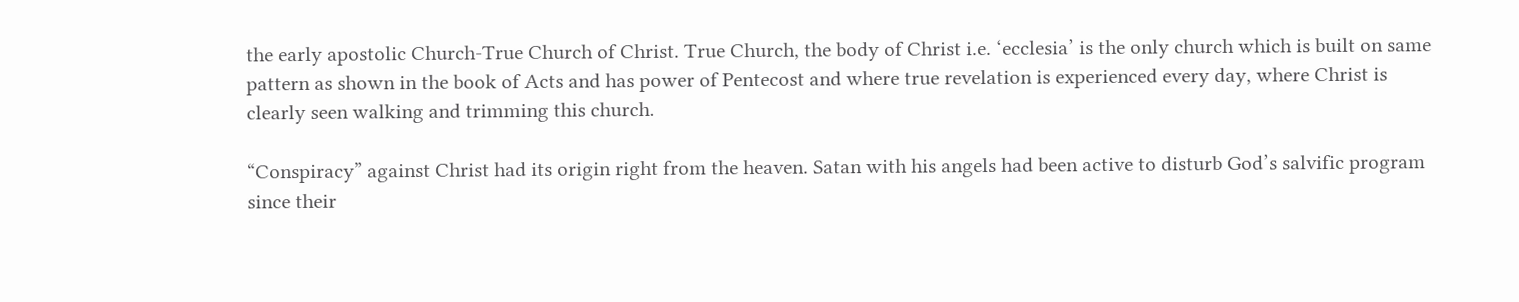the early apostolic Church-True Church of Christ. True Church, the body of Christ i.e. ‘ecclesia’ is the only church which is built on same pattern as shown in the book of Acts and has power of Pentecost and where true revelation is experienced every day, where Christ is clearly seen walking and trimming this church.

“Conspiracy” against Christ had its origin right from the heaven. Satan with his angels had been active to disturb God’s salvific program since their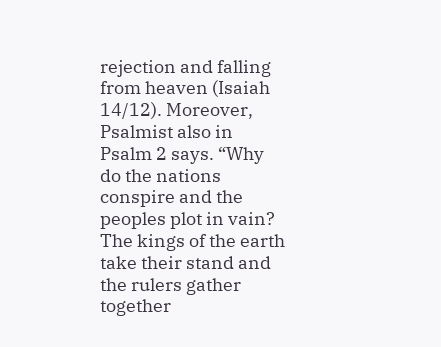rejection and falling from heaven (Isaiah 14/12). Moreover, Psalmist also in Psalm 2 says. “Why do the nations conspire and the peoples plot in vain? The kings of the earth take their stand and the rulers gather together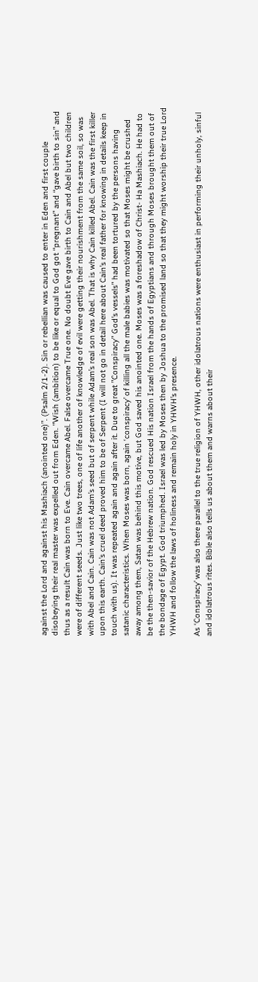against the Lord and against his Mashiach (anointed one)”. (Psalm 2/1-2). Sin or rebellian was caused to enter in Eden and first couple disobeying their real master was expelled out from Eden. “Wish (ambition) to be like or equal to God got “pregnant” and “gave birth to sin” and thus as a result Cain was born to Eve. Cain overcame Abel. False overcame True one. No doubt Eve gave birth to Cain and Abel but two children were of different seeds. Just like two trees, one of life another of knowledge of evil were getting their nourishment from the same soil, so was with Abel and Cain. Cain was not Adam’s seed but of serpent while Adam’s real son was Abel. That is why Cain killed Abel. Cain was the first killer upon this earth. Cain’s cruel deed proved him to be of Serpent (I will not go in detail here about Cain’s real father for knowing in details keep in touch with us). It was repeated again and again after it. Due to great ”Conspiracy” God’s vessels” had been tortured by the persons having satanic characteristics. When Moses was born, again ‘conspiracy’ of killing all the male babies was motivated so that Moses might be crushed away among them, Satan was behind this motive, but God saved his anointed one. Moses was a foreshadow of Christ- Ha Mashiach. He had to be the then-savior of the Hebrew nation. God rescued His nation Israel from the hands of Egyptians and through Moses brought them out of the bondage of Egypt. God triumphed. Israel was led by Moses then by Joshua to the promised land so that they might worship their true Lord YHWH and follow the laws of holiness and remain holy in YHWH’s presence.

As ‘Conspiracy’ was also there parallel to the true religion of YHWH, other idolatrous nations were enthusiast in performing their unholy, sinful and idolatrous rites. Bible also tells us about them and warns about their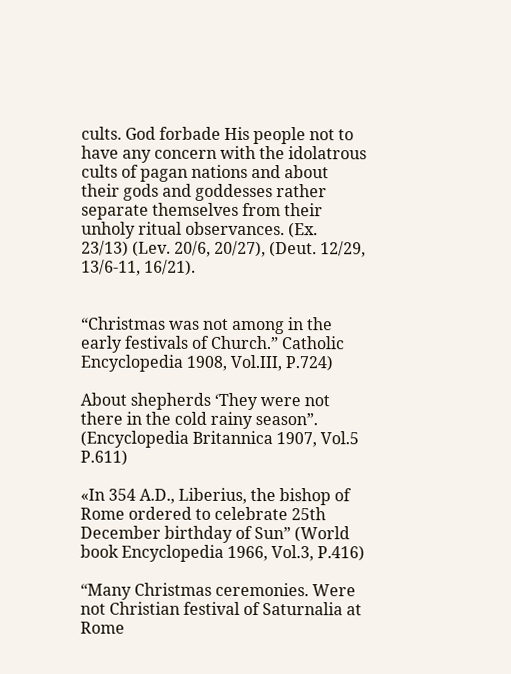cults. God forbade His people not to have any concern with the idolatrous cults of pagan nations and about their gods and goddesses rather separate themselves from their unholy ritual observances. (Ex. 23/13) (Lev. 20/6, 20/27), (Deut. 12/29, 13/6-11, 16/21).


“Christmas was not among in the early festivals of Church.” Catholic Encyclopedia 1908, Vol.III, P.724)

About shepherds ‘They were not there in the cold rainy season”. (Encyclopedia Britannica 1907, Vol.5 P.611)

«In 354 A.D., Liberius, the bishop of Rome ordered to celebrate 25th December birthday of Sun” (World book Encyclopedia 1966, Vol.3, P.416)

“Many Christmas ceremonies. Were not Christian festival of Saturnalia at Rome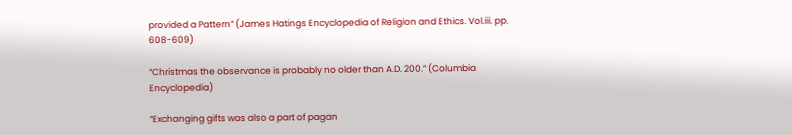provided a Pattern” (James Hatings Encyclopedia of Religion and Ethics. Vol.iii. pp. 608-609)

“Christmas the observance is probably no older than A.D. 200.” (Columbia Encyclopedia)

“Exchanging gifts was also a part of pagan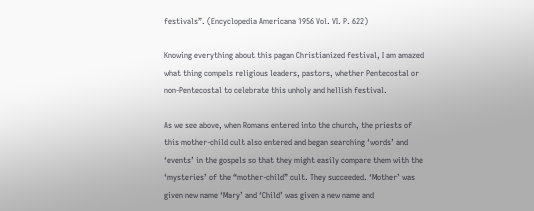festivals”. (Encyclopedia Americana 1956 Vol. VI. P. 622)

Knowing everything about this pagan Christianized festival, I am amazed what thing compels religious leaders, pastors, whether Pentecostal or non-Pentecostal to celebrate this unholy and hellish festival.

As we see above, when Romans entered into the church, the priests of this mother-child cult also entered and began searching ‘words’ and ‘events’ in the gospels so that they might easily compare them with the ‘mysteries’ of the “mother-child” cult. They succeeded. ‘Mother’ was given new name ‘Mary’ and ‘Child’ was given a new name and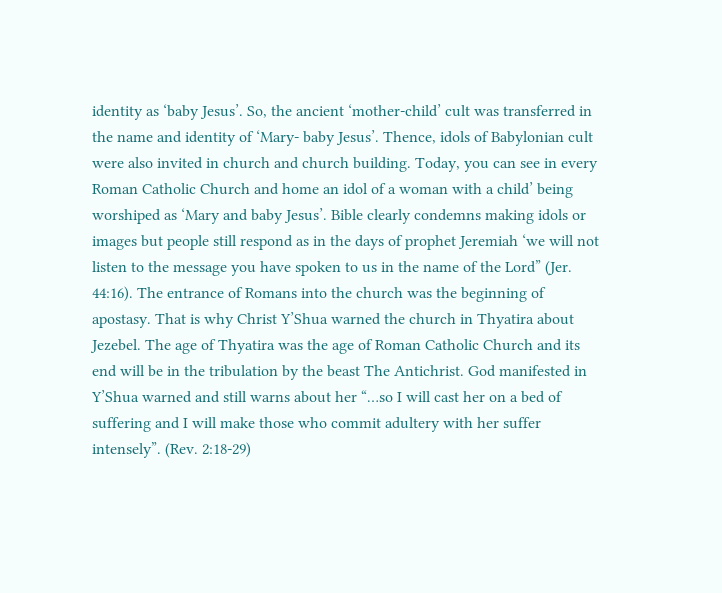identity as ‘baby Jesus’. So, the ancient ‘mother-child’ cult was transferred in the name and identity of ‘Mary- baby Jesus’. Thence, idols of Babylonian cult were also invited in church and church building. Today, you can see in every Roman Catholic Church and home an idol of a woman with a child’ being worshiped as ‘Mary and baby Jesus’. Bible clearly condemns making idols or images but people still respond as in the days of prophet Jeremiah ‘we will not listen to the message you have spoken to us in the name of the Lord” (Jer. 44:16). The entrance of Romans into the church was the beginning of apostasy. That is why Christ Y’Shua warned the church in Thyatira about Jezebel. The age of Thyatira was the age of Roman Catholic Church and its end will be in the tribulation by the beast The Antichrist. God manifested in Y’Shua warned and still warns about her “…so I will cast her on a bed of suffering and I will make those who commit adultery with her suffer intensely”. (Rev. 2:18-29)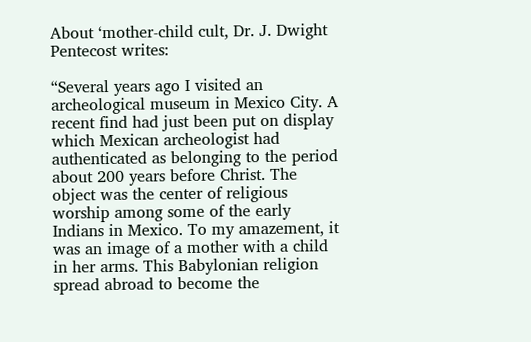About ‘mother-child cult, Dr. J. Dwight Pentecost writes:

“Several years ago I visited an archeological museum in Mexico City. A recent find had just been put on display which Mexican archeologist had authenticated as belonging to the period about 200 years before Christ. The object was the center of religious worship among some of the early Indians in Mexico. To my amazement, it was an image of a mother with a child in her arms. This Babylonian religion spread abroad to become the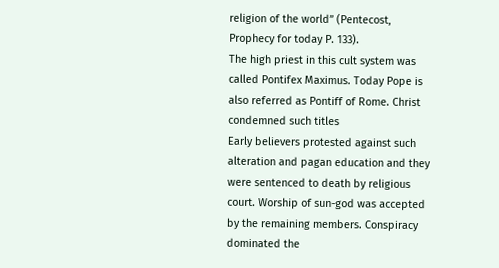religion of the world” (Pentecost, Prophecy for today P. 133).
The high priest in this cult system was called Pontifex Maximus. Today Pope is also referred as Pontiff of Rome. Christ condemned such titles
Early believers protested against such alteration and pagan education and they were sentenced to death by religious court. Worship of sun-god was accepted by the remaining members. Conspiracy dominated the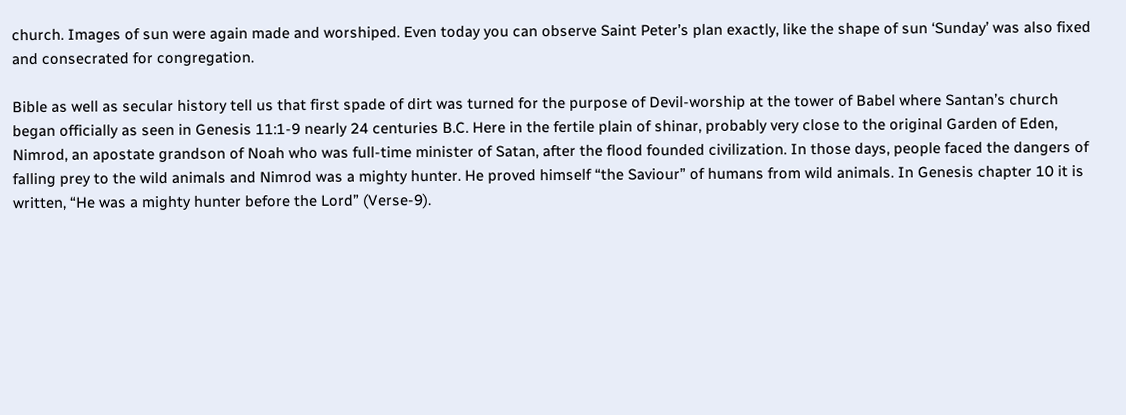church. Images of sun were again made and worshiped. Even today you can observe Saint Peter’s plan exactly, like the shape of sun ‘Sunday’ was also fixed and consecrated for congregation.

Bible as well as secular history tell us that first spade of dirt was turned for the purpose of Devil-worship at the tower of Babel where Santan’s church began officially as seen in Genesis 11:1-9 nearly 24 centuries B.C. Here in the fertile plain of shinar, probably very close to the original Garden of Eden, Nimrod, an apostate grandson of Noah who was full-time minister of Satan, after the flood founded civilization. In those days, people faced the dangers of falling prey to the wild animals and Nimrod was a mighty hunter. He proved himself “the Saviour” of humans from wild animals. In Genesis chapter 10 it is written, “He was a mighty hunter before the Lord” (Verse-9).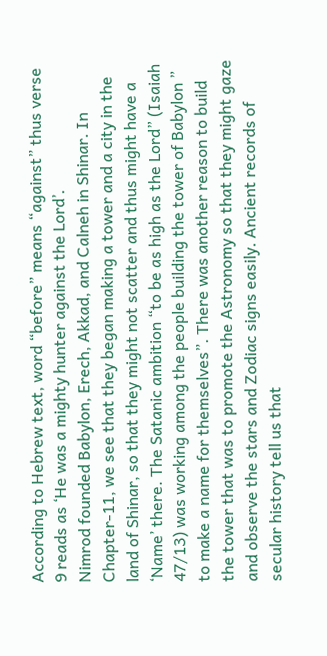According to Hebrew text, word “before” means “against” thus verse 9 reads as ‘He was a mighty hunter against the Lord’.
Nimrod founded Babylon, Erech, Akkad, and Calneh in Shinar. In Chapter-11, we see that they began making a tower and a city in the land of Shinar, so that they might not scatter and thus might have a ‘Name’ there. The Satanic ambition “to be as high as the Lord” (Isaiah 47/13) was working among the people building the tower of Babylon ” to make a name for themselves”. There was another reason to build the tower that was to promote the Astronomy so that they might gaze and observe the stars and Zodiac signs easily. Ancient records of secular history tell us that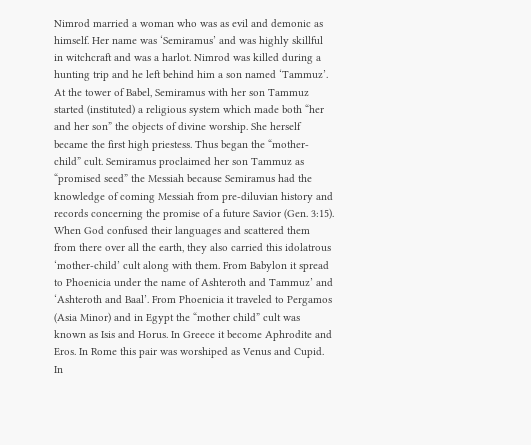Nimrod married a woman who was as evil and demonic as himself. Her name was ‘Semiramus’ and was highly skillful in witchcraft and was a harlot. Nimrod was killed during a hunting trip and he left behind him a son named ‘Tammuz’. At the tower of Babel, Semiramus with her son Tammuz started (instituted) a religious system which made both “her and her son” the objects of divine worship. She herself became the first high priestess. Thus began the “mother-child” cult. Semiramus proclaimed her son Tammuz as “promised seed” the Messiah because Semiramus had the knowledge of coming Messiah from pre-diluvian history and records concerning the promise of a future Savior (Gen. 3:15).
When God confused their languages and scattered them from there over all the earth, they also carried this idolatrous ‘mother-child’ cult along with them. From Babylon it spread to Phoenicia under the name of Ashteroth and Tammuz’ and ‘Ashteroth and Baal’. From Phoenicia it traveled to Pergamos (Asia Minor) and in Egypt the “mother child” cult was known as Isis and Horus. In Greece it become Aphrodite and Eros. In Rome this pair was worshiped as Venus and Cupid. In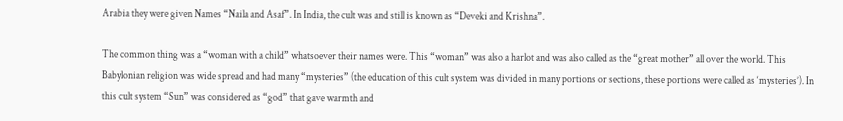Arabia they were given Names “Naila and Asaf”. In India, the cult was and still is known as “Deveki and Krishna”.

The common thing was a “woman with a child” whatsoever their names were. This “woman” was also a harlot and was also called as the “great mother” all over the world. This Babylonian religion was wide spread and had many “mysteries” (the education of this cult system was divided in many portions or sections, these portions were called as ‘mysteries’). In this cult system “Sun” was considered as “god” that gave warmth and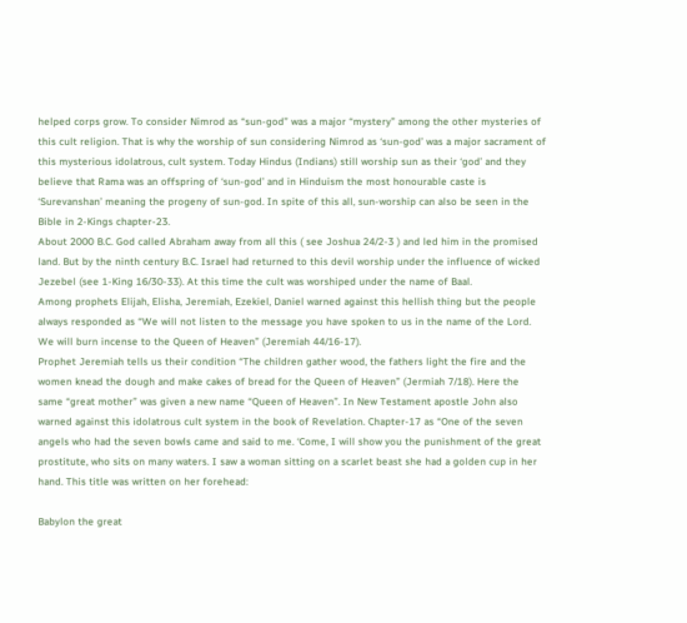helped corps grow. To consider Nimrod as “sun-god” was a major “mystery” among the other mysteries of this cult religion. That is why the worship of sun considering Nimrod as ‘sun-god’ was a major sacrament of this mysterious idolatrous, cult system. Today Hindus (Indians) still worship sun as their ‘god’ and they believe that Rama was an offspring of ‘sun-god’ and in Hinduism the most honourable caste is ‘Surevanshan’ meaning the progeny of sun-god. In spite of this all, sun-worship can also be seen in the Bible in 2-Kings chapter-23.
About 2000 B.C. God called Abraham away from all this ( see Joshua 24/2-3 ) and led him in the promised land. But by the ninth century B.C. Israel had returned to this devil worship under the influence of wicked Jezebel (see 1-King 16/30-33). At this time the cult was worshiped under the name of Baal.
Among prophets Elijah, Elisha, Jeremiah, Ezekiel, Daniel warned against this hellish thing but the people always responded as “We will not listen to the message you have spoken to us in the name of the Lord. We will burn incense to the Queen of Heaven” (Jeremiah 44/16-17).
Prophet Jeremiah tells us their condition “The children gather wood, the fathers light the fire and the women knead the dough and make cakes of bread for the Queen of Heaven” (Jermiah 7/18). Here the same “great mother” was given a new name “Queen of Heaven”. In New Testament apostle John also warned against this idolatrous cult system in the book of Revelation. Chapter-17 as “One of the seven angels who had the seven bowls came and said to me. ‘Come, I will show you the punishment of the great prostitute, who sits on many waters. I saw a woman sitting on a scarlet beast she had a golden cup in her hand. This title was written on her forehead:

Babylon the great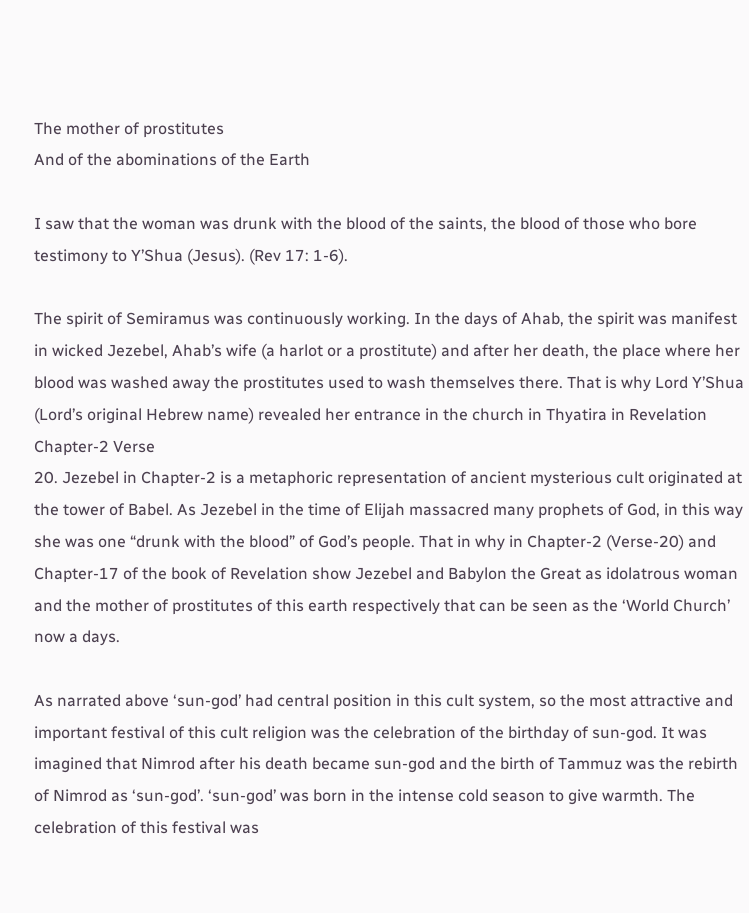The mother of prostitutes
And of the abominations of the Earth

I saw that the woman was drunk with the blood of the saints, the blood of those who bore testimony to Y’Shua (Jesus). (Rev 17: 1-6).

The spirit of Semiramus was continuously working. In the days of Ahab, the spirit was manifest in wicked Jezebel, Ahab’s wife (a harlot or a prostitute) and after her death, the place where her blood was washed away the prostitutes used to wash themselves there. That is why Lord Y’Shua (Lord’s original Hebrew name) revealed her entrance in the church in Thyatira in Revelation Chapter-2 Verse
20. Jezebel in Chapter-2 is a metaphoric representation of ancient mysterious cult originated at the tower of Babel. As Jezebel in the time of Elijah massacred many prophets of God, in this way she was one “drunk with the blood” of God’s people. That in why in Chapter-2 (Verse-20) and Chapter-17 of the book of Revelation show Jezebel and Babylon the Great as idolatrous woman and the mother of prostitutes of this earth respectively that can be seen as the ‘World Church’ now a days.

As narrated above ‘sun-god’ had central position in this cult system, so the most attractive and important festival of this cult religion was the celebration of the birthday of sun-god. It was imagined that Nimrod after his death became sun-god and the birth of Tammuz was the rebirth of Nimrod as ‘sun-god’. ‘sun-god’ was born in the intense cold season to give warmth. The celebration of this festival was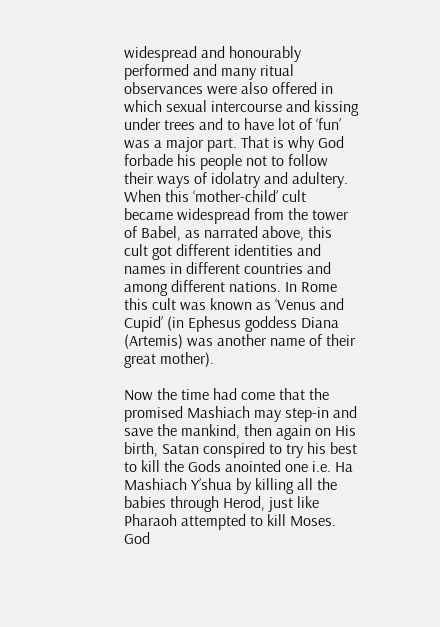widespread and honourably performed and many ritual observances were also offered in which sexual intercourse and kissing under trees and to have lot of ‘fun’ was a major part. That is why God forbade his people not to follow their ways of idolatry and adultery.
When this ‘mother-child’ cult became widespread from the tower of Babel, as narrated above, this cult got different identities and names in different countries and among different nations. In Rome this cult was known as ‘Venus and Cupid’ (in Ephesus goddess Diana (Artemis) was another name of their great mother).

Now the time had come that the promised Mashiach may step-in and save the mankind, then again on His birth, Satan conspired to try his best to kill the Gods anointed one i.e. Ha Mashiach Y’shua by killing all the babies through Herod, just like Pharaoh attempted to kill Moses. God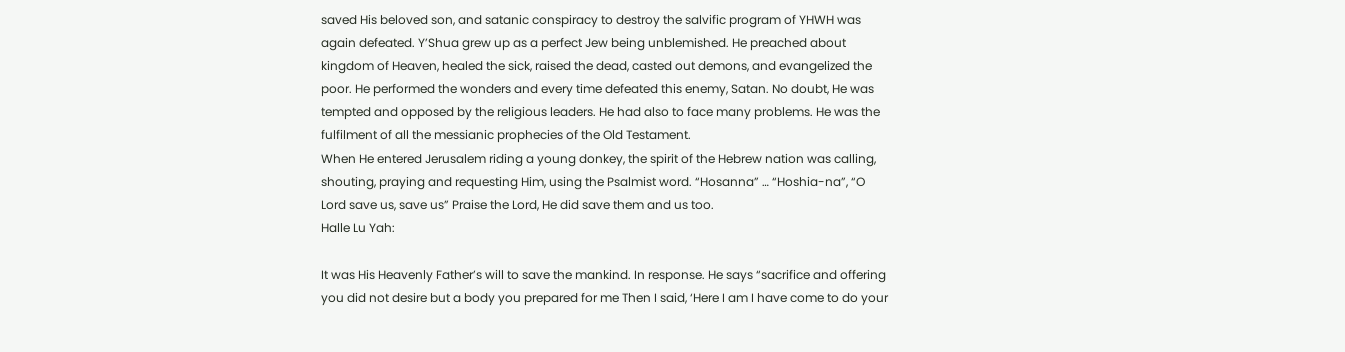saved His beloved son, and satanic conspiracy to destroy the salvific program of YHWH was again defeated. Y’Shua grew up as a perfect Jew being unblemished. He preached about kingdom of Heaven, healed the sick, raised the dead, casted out demons, and evangelized the poor. He performed the wonders and every time defeated this enemy, Satan. No doubt, He was tempted and opposed by the religious leaders. He had also to face many problems. He was the fulfilment of all the messianic prophecies of the Old Testament.
When He entered Jerusalem riding a young donkey, the spirit of the Hebrew nation was calling, shouting, praying and requesting Him, using the Psalmist word. “Hosanna” … “Hoshia-na”, “O Lord save us, save us” Praise the Lord, He did save them and us too.
Halle Lu Yah:

It was His Heavenly Father’s will to save the mankind. In response. He says “sacrifice and offering you did not desire but a body you prepared for me Then I said, ‘Here I am I have come to do your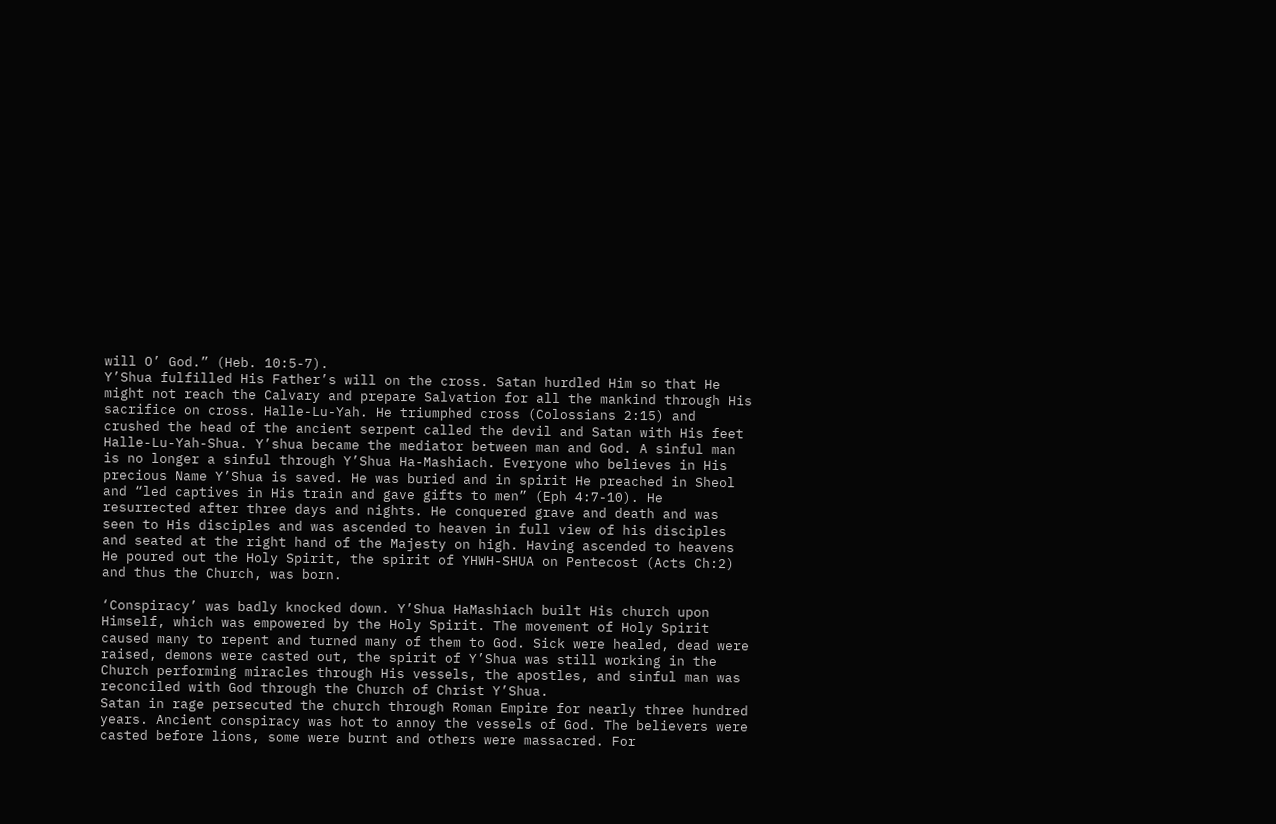will O’ God.” (Heb. 10:5-7).
Y’Shua fulfilled His Father’s will on the cross. Satan hurdled Him so that He might not reach the Calvary and prepare Salvation for all the mankind through His sacrifice on cross. Halle-Lu-Yah. He triumphed cross (Colossians 2:15) and crushed the head of the ancient serpent called the devil and Satan with His feet Halle-Lu-Yah-Shua. Y’shua became the mediator between man and God. A sinful man is no longer a sinful through Y’Shua Ha-Mashiach. Everyone who believes in His precious Name Y’Shua is saved. He was buried and in spirit He preached in Sheol and “led captives in His train and gave gifts to men” (Eph 4:7-10). He resurrected after three days and nights. He conquered grave and death and was seen to His disciples and was ascended to heaven in full view of his disciples and seated at the right hand of the Majesty on high. Having ascended to heavens He poured out the Holy Spirit, the spirit of YHWH-SHUA on Pentecost (Acts Ch:2) and thus the Church, was born.

‘Conspiracy’ was badly knocked down. Y’Shua HaMashiach built His church upon Himself, which was empowered by the Holy Spirit. The movement of Holy Spirit caused many to repent and turned many of them to God. Sick were healed, dead were raised, demons were casted out, the spirit of Y’Shua was still working in the Church performing miracles through His vessels, the apostles, and sinful man was reconciled with God through the Church of Christ Y’Shua.
Satan in rage persecuted the church through Roman Empire for nearly three hundred years. Ancient conspiracy was hot to annoy the vessels of God. The believers were casted before lions, some were burnt and others were massacred. For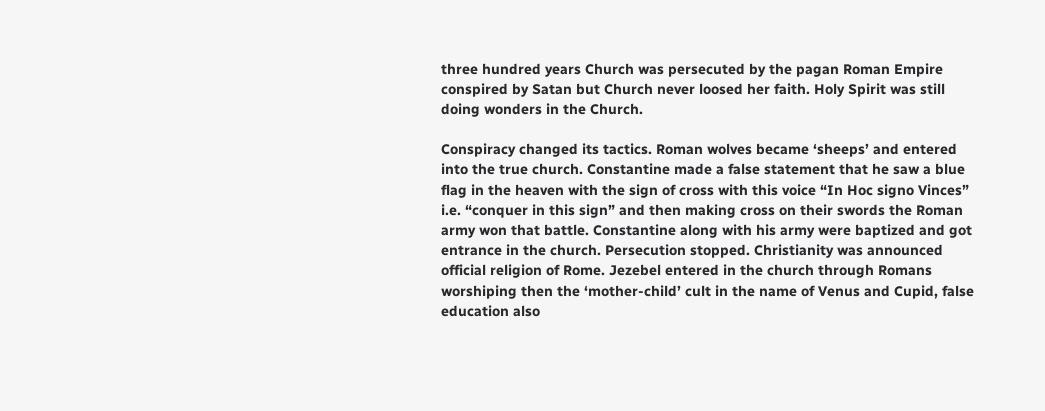three hundred years Church was persecuted by the pagan Roman Empire conspired by Satan but Church never loosed her faith. Holy Spirit was still doing wonders in the Church.

Conspiracy changed its tactics. Roman wolves became ‘sheeps’ and entered into the true church. Constantine made a false statement that he saw a blue flag in the heaven with the sign of cross with this voice “In Hoc signo Vinces” i.e. “conquer in this sign” and then making cross on their swords the Roman army won that battle. Constantine along with his army were baptized and got entrance in the church. Persecution stopped. Christianity was announced official religion of Rome. Jezebel entered in the church through Romans worshiping then the ‘mother-child’ cult in the name of Venus and Cupid, false education also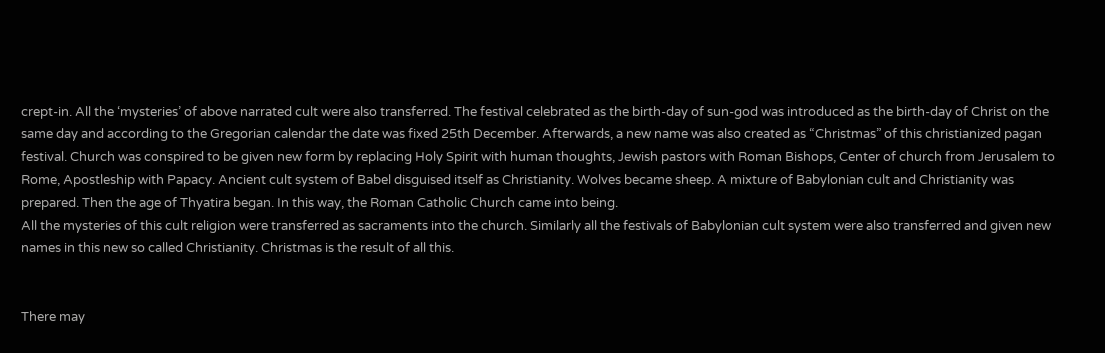crept-in. All the ‘mysteries’ of above narrated cult were also transferred. The festival celebrated as the birth-day of sun-god was introduced as the birth-day of Christ on the same day and according to the Gregorian calendar the date was fixed 25th December. Afterwards, a new name was also created as “Christmas” of this christianized pagan festival. Church was conspired to be given new form by replacing Holy Spirit with human thoughts, Jewish pastors with Roman Bishops, Center of church from Jerusalem to Rome, Apostleship with Papacy. Ancient cult system of Babel disguised itself as Christianity. Wolves became sheep. A mixture of Babylonian cult and Christianity was prepared. Then the age of Thyatira began. In this way, the Roman Catholic Church came into being.
All the mysteries of this cult religion were transferred as sacraments into the church. Similarly all the festivals of Babylonian cult system were also transferred and given new names in this new so called Christianity. Christmas is the result of all this.


There may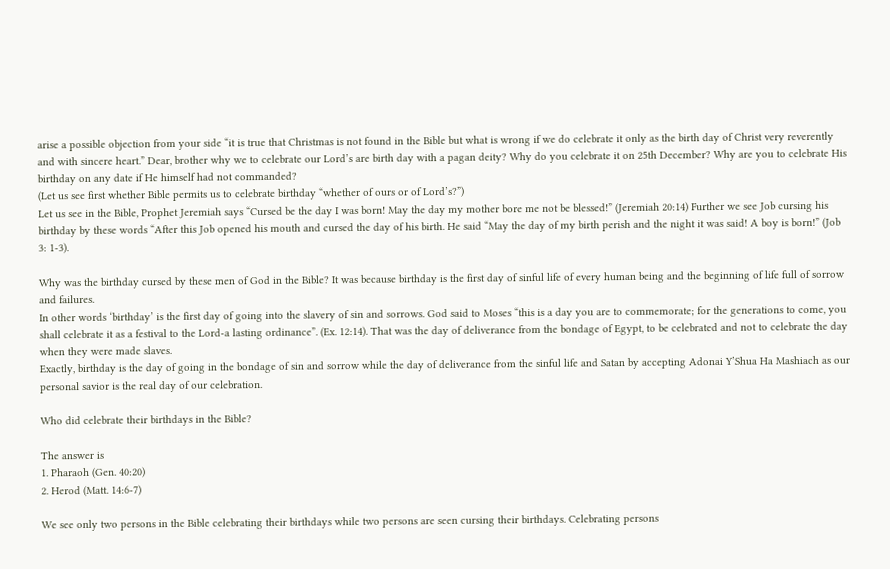arise a possible objection from your side “it is true that Christmas is not found in the Bible but what is wrong if we do celebrate it only as the birth day of Christ very reverently and with sincere heart.” Dear, brother why we to celebrate our Lord’s are birth day with a pagan deity? Why do you celebrate it on 25th December? Why are you to celebrate His birthday on any date if He himself had not commanded?
(Let us see first whether Bible permits us to celebrate birthday “whether of ours or of Lord’s?”)
Let us see in the Bible, Prophet Jeremiah says “Cursed be the day I was born! May the day my mother bore me not be blessed!” (Jeremiah 20:14) Further we see Job cursing his birthday by these words “After this Job opened his mouth and cursed the day of his birth. He said “May the day of my birth perish and the night it was said! A boy is born!” (Job 3: 1-3).

Why was the birthday cursed by these men of God in the Bible? It was because birthday is the first day of sinful life of every human being and the beginning of life full of sorrow and failures.
In other words ‘birthday’ is the first day of going into the slavery of sin and sorrows. God said to Moses “this is a day you are to commemorate; for the generations to come, you shall celebrate it as a festival to the Lord-a lasting ordinance”. (Ex. 12:14). That was the day of deliverance from the bondage of Egypt, to be celebrated and not to celebrate the day when they were made slaves.
Exactly, birthday is the day of going in the bondage of sin and sorrow while the day of deliverance from the sinful life and Satan by accepting Adonai Y’Shua Ha Mashiach as our personal savior is the real day of our celebration.

Who did celebrate their birthdays in the Bible?

The answer is
1. Pharaoh (Gen. 40:20)
2. Herod (Matt. 14:6-7)

We see only two persons in the Bible celebrating their birthdays while two persons are seen cursing their birthdays. Celebrating persons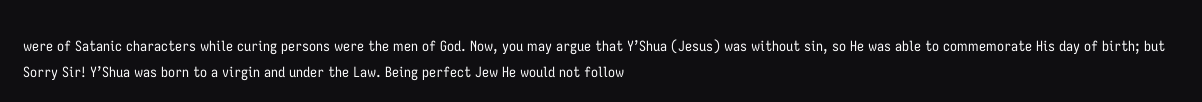were of Satanic characters while curing persons were the men of God. Now, you may argue that Y’Shua (Jesus) was without sin, so He was able to commemorate His day of birth; but Sorry Sir! Y’Shua was born to a virgin and under the Law. Being perfect Jew He would not follow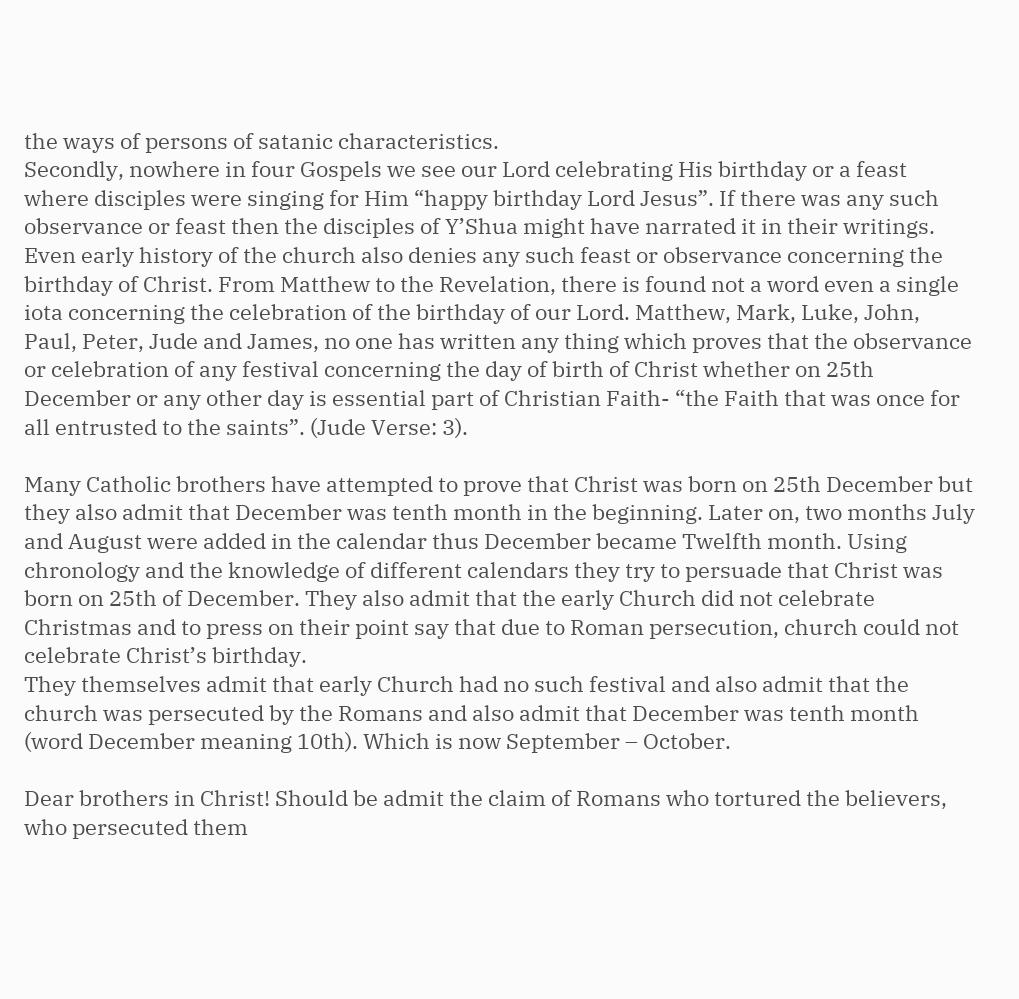the ways of persons of satanic characteristics.
Secondly, nowhere in four Gospels we see our Lord celebrating His birthday or a feast where disciples were singing for Him “happy birthday Lord Jesus”. If there was any such observance or feast then the disciples of Y’Shua might have narrated it in their writings. Even early history of the church also denies any such feast or observance concerning the birthday of Christ. From Matthew to the Revelation, there is found not a word even a single iota concerning the celebration of the birthday of our Lord. Matthew, Mark, Luke, John, Paul, Peter, Jude and James, no one has written any thing which proves that the observance or celebration of any festival concerning the day of birth of Christ whether on 25th December or any other day is essential part of Christian Faith- “the Faith that was once for all entrusted to the saints”. (Jude Verse: 3).

Many Catholic brothers have attempted to prove that Christ was born on 25th December but they also admit that December was tenth month in the beginning. Later on, two months July and August were added in the calendar thus December became Twelfth month. Using chronology and the knowledge of different calendars they try to persuade that Christ was born on 25th of December. They also admit that the early Church did not celebrate Christmas and to press on their point say that due to Roman persecution, church could not celebrate Christ’s birthday.
They themselves admit that early Church had no such festival and also admit that the church was persecuted by the Romans and also admit that December was tenth month (word December meaning 10th). Which is now September – October.

Dear brothers in Christ! Should be admit the claim of Romans who tortured the believers, who persecuted them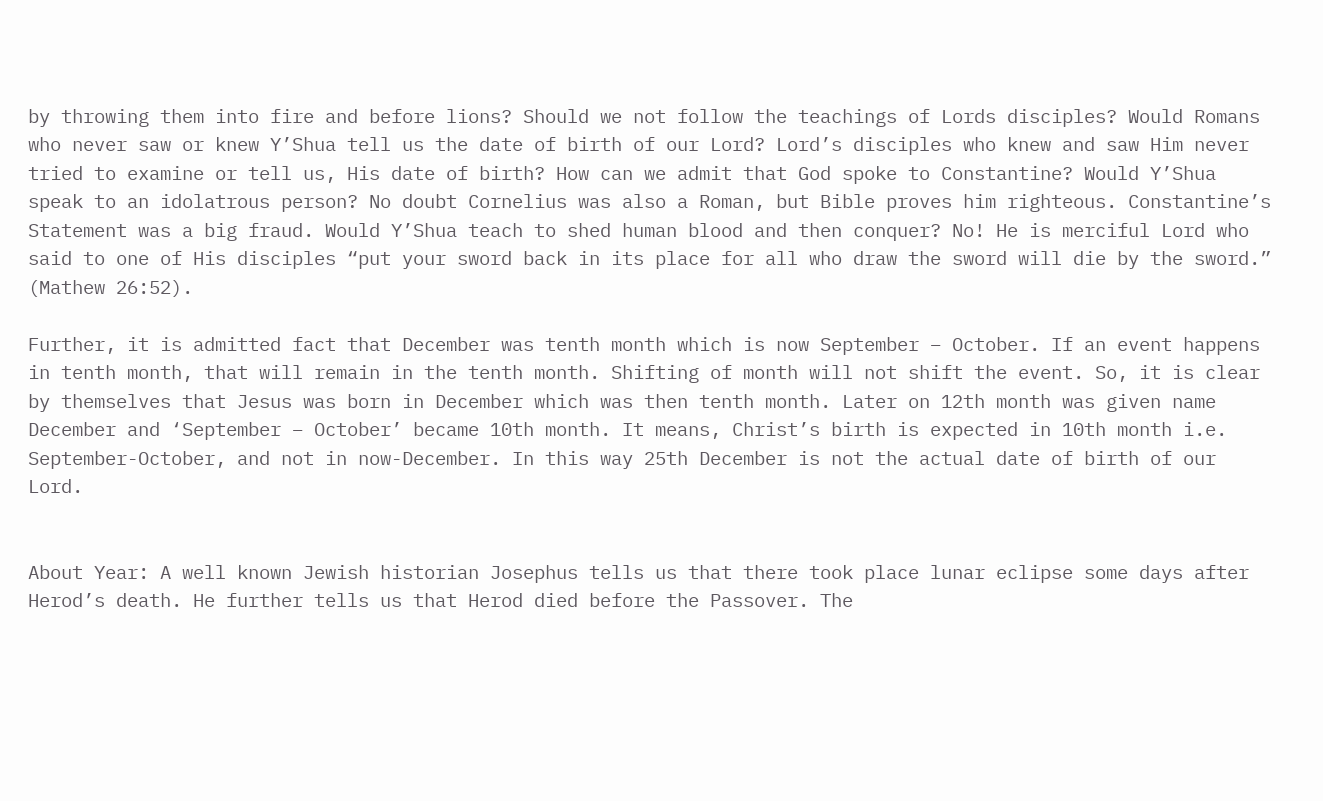by throwing them into fire and before lions? Should we not follow the teachings of Lords disciples? Would Romans who never saw or knew Y’Shua tell us the date of birth of our Lord? Lord’s disciples who knew and saw Him never tried to examine or tell us, His date of birth? How can we admit that God spoke to Constantine? Would Y’Shua speak to an idolatrous person? No doubt Cornelius was also a Roman, but Bible proves him righteous. Constantine’s Statement was a big fraud. Would Y’Shua teach to shed human blood and then conquer? No! He is merciful Lord who said to one of His disciples “put your sword back in its place for all who draw the sword will die by the sword.” (Mathew 26:52).

Further, it is admitted fact that December was tenth month which is now September – October. If an event happens in tenth month, that will remain in the tenth month. Shifting of month will not shift the event. So, it is clear by themselves that Jesus was born in December which was then tenth month. Later on 12th month was given name December and ‘September – October’ became 10th month. It means, Christ’s birth is expected in 10th month i.e. September-October, and not in now-December. In this way 25th December is not the actual date of birth of our Lord.


About Year: A well known Jewish historian Josephus tells us that there took place lunar eclipse some days after Herod’s death. He further tells us that Herod died before the Passover. The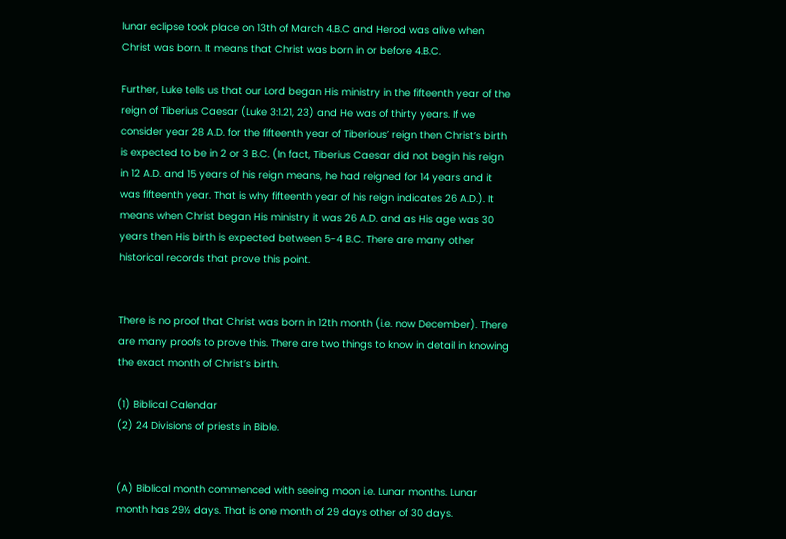lunar eclipse took place on 13th of March 4.B.C and Herod was alive when Christ was born. It means that Christ was born in or before 4.B.C.

Further, Luke tells us that our Lord began His ministry in the fifteenth year of the reign of Tiberius Caesar (Luke 3:1.21, 23) and He was of thirty years. If we consider year 28 A.D. for the fifteenth year of Tiberious’ reign then Christ’s birth is expected to be in 2 or 3 B.C. (In fact, Tiberius Caesar did not begin his reign in 12 A.D. and 15 years of his reign means, he had reigned for 14 years and it was fifteenth year. That is why fifteenth year of his reign indicates 26 A.D.). It means when Christ began His ministry it was 26 A.D. and as His age was 30 years then His birth is expected between 5-4 B.C. There are many other historical records that prove this point.


There is no proof that Christ was born in 12th month (i.e. now December). There are many proofs to prove this. There are two things to know in detail in knowing the exact month of Christ’s birth.

(1) Biblical Calendar
(2) 24 Divisions of priests in Bible.


(A) Biblical month commenced with seeing moon i.e. Lunar months. Lunar month has 29½ days. That is one month of 29 days other of 30 days.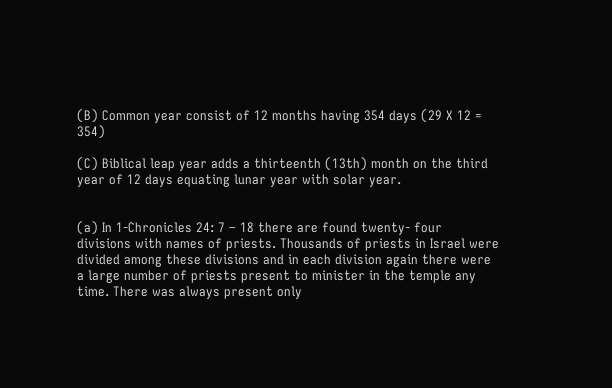(B) Common year consist of 12 months having 354 days (29 X 12 = 354)

(C) Biblical leap year adds a thirteenth (13th) month on the third year of 12 days equating lunar year with solar year.


(a) In 1-Chronicles 24: 7 – 18 there are found twenty- four divisions with names of priests. Thousands of priests in Israel were divided among these divisions and in each division again there were a large number of priests present to minister in the temple any time. There was always present only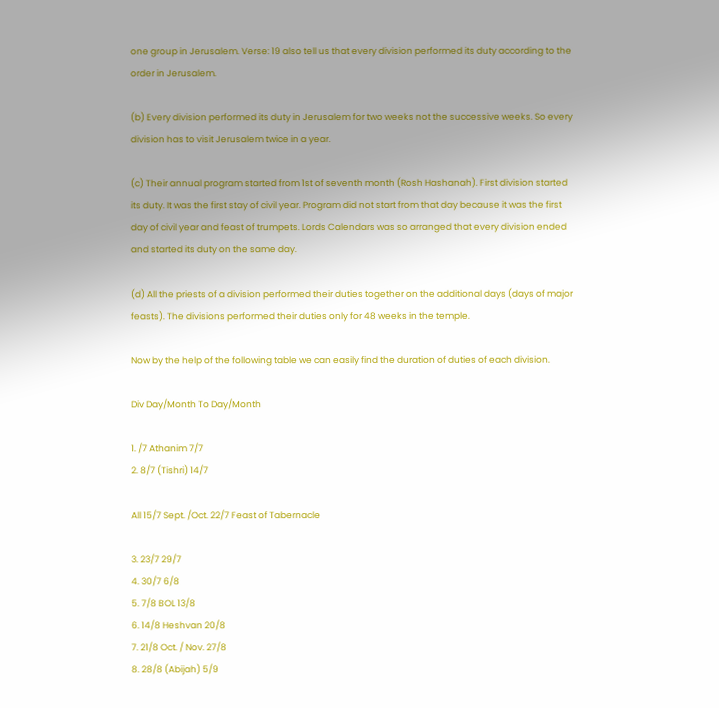one group in Jerusalem. Verse: 19 also tell us that every division performed its duty according to the order in Jerusalem.

(b) Every division performed its duty in Jerusalem for two weeks not the successive weeks. So every division has to visit Jerusalem twice in a year.

(c) Their annual program started from 1st of seventh month (Rosh Hashanah). First division started its duty. It was the first stay of civil year. Program did not start from that day because it was the first day of civil year and feast of trumpets. Lords Calendars was so arranged that every division ended and started its duty on the same day.

(d) All the priests of a division performed their duties together on the additional days (days of major feasts). The divisions performed their duties only for 48 weeks in the temple.

Now by the help of the following table we can easily find the duration of duties of each division.

Div Day/Month To Day/Month

1. /7 Athanim 7/7
2. 8/7 (Tishri) 14/7

All 15/7 Sept. /Oct. 22/7 Feast of Tabernacle

3. 23/7 29/7
4. 30/7 6/8
5. 7/8 BOL 13/8
6. 14/8 Heshvan 20/8
7. 21/8 Oct. / Nov. 27/8
8. 28/8 (Abijah) 5/9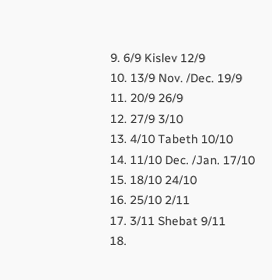9. 6/9 Kislev 12/9
10. 13/9 Nov. /Dec. 19/9
11. 20/9 26/9
12. 27/9 3/10
13. 4/10 Tabeth 10/10
14. 11/10 Dec. /Jan. 17/10
15. 18/10 24/10
16. 25/10 2/11
17. 3/11 Shebat 9/11
18.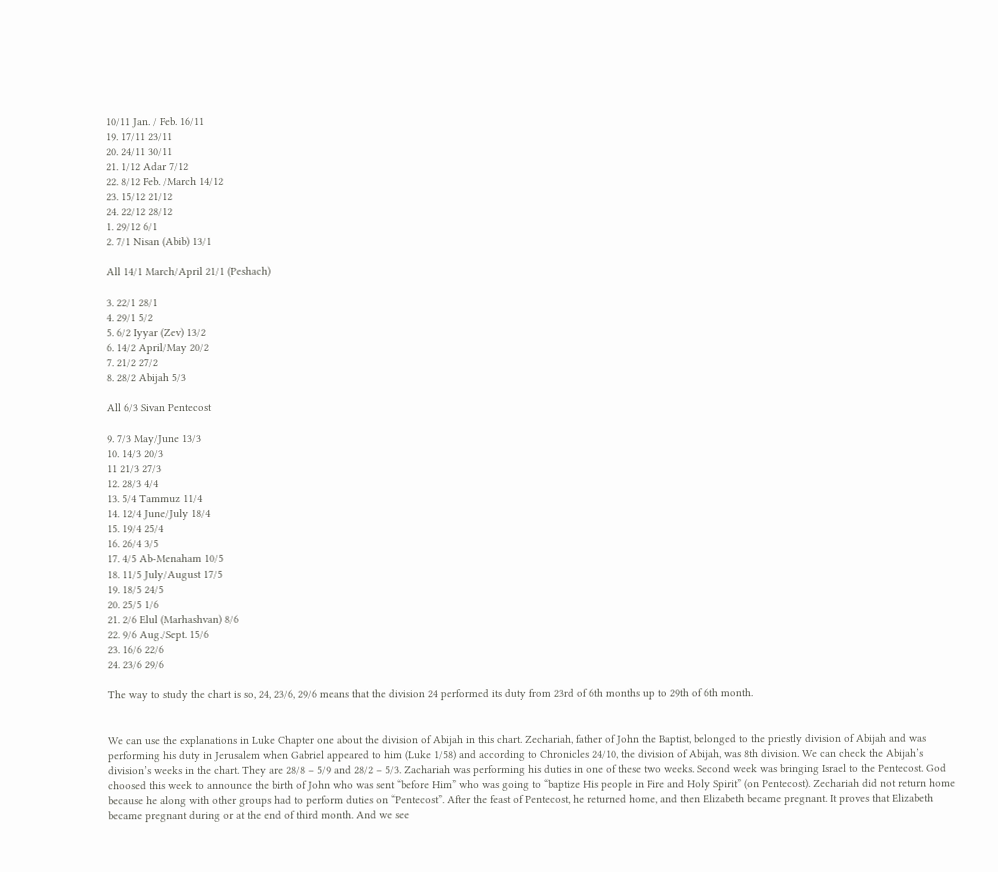10/11 Jan. / Feb. 16/11
19. 17/11 23/11
20. 24/11 30/11
21. 1/12 Adar 7/12
22. 8/12 Feb. /March 14/12
23. 15/12 21/12
24. 22/12 28/12
1. 29/12 6/1
2. 7/1 Nisan (Abib) 13/1

All 14/1 March/April 21/1 (Peshach)

3. 22/1 28/1
4. 29/1 5/2
5. 6/2 Iyyar (Zev) 13/2
6. 14/2 April/May 20/2
7. 21/2 27/2
8. 28/2 Abijah 5/3

All 6/3 Sivan Pentecost

9. 7/3 May/June 13/3
10. 14/3 20/3
11 21/3 27/3
12. 28/3 4/4
13. 5/4 Tammuz 11/4
14. 12/4 June/July 18/4
15. 19/4 25/4
16. 26/4 3/5
17. 4/5 Ab-Menaham 10/5
18. 11/5 July/August 17/5
19. 18/5 24/5
20. 25/5 1/6
21. 2/6 Elul (Marhashvan) 8/6
22. 9/6 Aug./Sept. 15/6
23. 16/6 22/6
24. 23/6 29/6

The way to study the chart is so, 24, 23/6, 29/6 means that the division 24 performed its duty from 23rd of 6th months up to 29th of 6th month.


We can use the explanations in Luke Chapter one about the division of Abijah in this chart. Zechariah, father of John the Baptist, belonged to the priestly division of Abijah and was performing his duty in Jerusalem when Gabriel appeared to him (Luke 1/58) and according to Chronicles 24/10, the division of Abijah, was 8th division. We can check the Abijah’s division’s weeks in the chart. They are 28/8 – 5/9 and 28/2 – 5/3. Zachariah was performing his duties in one of these two weeks. Second week was bringing Israel to the Pentecost. God choosed this week to announce the birth of John who was sent “before Him” who was going to “baptize His people in Fire and Holy Spirit” (on Pentecost). Zechariah did not return home because he along with other groups had to perform duties on “Pentecost”. After the feast of Pentecost, he returned home, and then Elizabeth became pregnant. It proves that Elizabeth became pregnant during or at the end of third month. And we see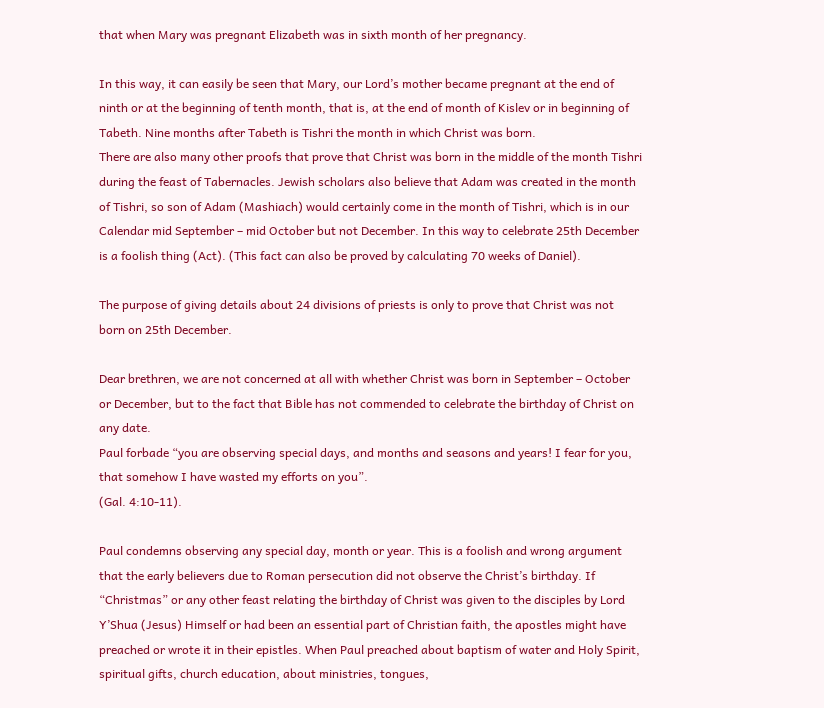that when Mary was pregnant Elizabeth was in sixth month of her pregnancy.

In this way, it can easily be seen that Mary, our Lord’s mother became pregnant at the end of ninth or at the beginning of tenth month, that is, at the end of month of Kislev or in beginning of Tabeth. Nine months after Tabeth is Tishri the month in which Christ was born.
There are also many other proofs that prove that Christ was born in the middle of the month Tishri during the feast of Tabernacles. Jewish scholars also believe that Adam was created in the month of Tishri, so son of Adam (Mashiach) would certainly come in the month of Tishri, which is in our Calendar mid September – mid October but not December. In this way to celebrate 25th December is a foolish thing (Act). (This fact can also be proved by calculating 70 weeks of Daniel).

The purpose of giving details about 24 divisions of priests is only to prove that Christ was not born on 25th December.

Dear brethren, we are not concerned at all with whether Christ was born in September – October or December, but to the fact that Bible has not commended to celebrate the birthday of Christ on any date.
Paul forbade “you are observing special days, and months and seasons and years! I fear for you, that somehow I have wasted my efforts on you”.
(Gal. 4:10-11).

Paul condemns observing any special day, month or year. This is a foolish and wrong argument that the early believers due to Roman persecution did not observe the Christ’s birthday. If “Christmas” or any other feast relating the birthday of Christ was given to the disciples by Lord Y’Shua (Jesus) Himself or had been an essential part of Christian faith, the apostles might have preached or wrote it in their epistles. When Paul preached about baptism of water and Holy Spirit, spiritual gifts, church education, about ministries, tongues,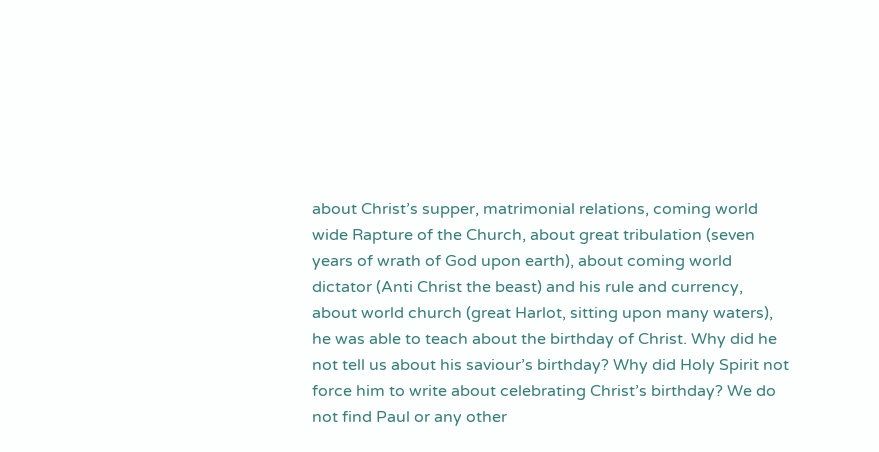about Christ’s supper, matrimonial relations, coming world wide Rapture of the Church, about great tribulation (seven years of wrath of God upon earth), about coming world dictator (Anti Christ the beast) and his rule and currency, about world church (great Harlot, sitting upon many waters), he was able to teach about the birthday of Christ. Why did he not tell us about his saviour’s birthday? Why did Holy Spirit not force him to write about celebrating Christ’s birthday? We do not find Paul or any other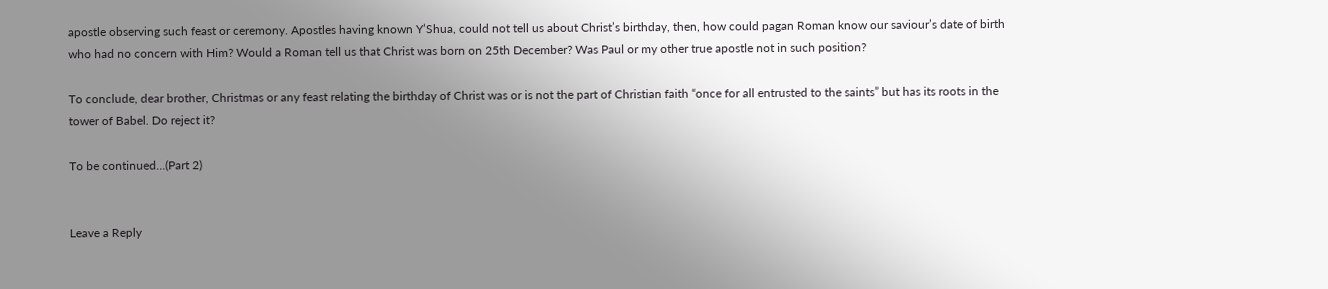apostle observing such feast or ceremony. Apostles having known Y’Shua, could not tell us about Christ’s birthday, then, how could pagan Roman know our saviour’s date of birth who had no concern with Him? Would a Roman tell us that Christ was born on 25th December? Was Paul or my other true apostle not in such position?

To conclude, dear brother, Christmas or any feast relating the birthday of Christ was or is not the part of Christian faith “once for all entrusted to the saints” but has its roots in the tower of Babel. Do reject it?

To be continued…(Part 2)


Leave a Reply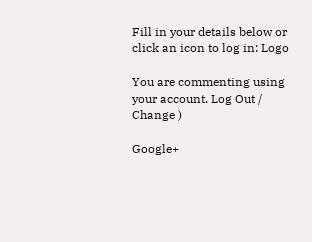Fill in your details below or click an icon to log in: Logo

You are commenting using your account. Log Out /  Change )

Google+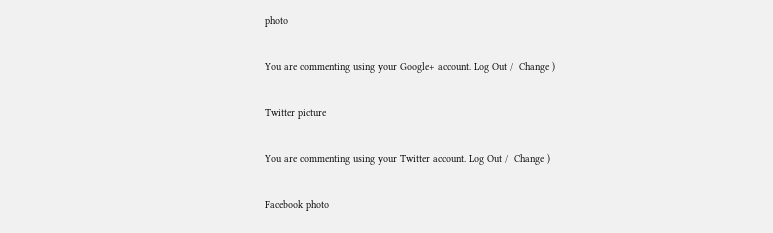photo

You are commenting using your Google+ account. Log Out /  Change )

Twitter picture

You are commenting using your Twitter account. Log Out /  Change )

Facebook photo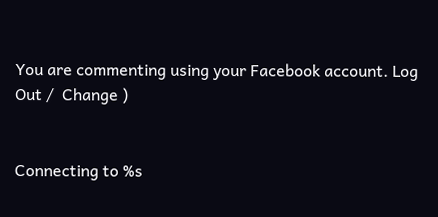You are commenting using your Facebook account. Log Out /  Change )


Connecting to %s